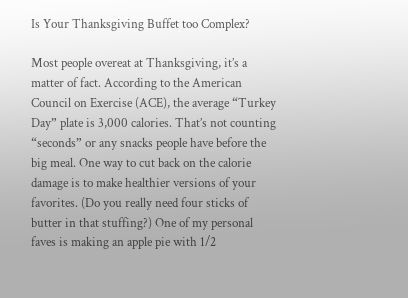Is Your Thanksgiving Buffet too Complex?

Most people overeat at Thanksgiving, it’s a matter of fact. According to the American Council on Exercise (ACE), the average “Turkey Day” plate is 3,000 calories. That’s not counting “seconds” or any snacks people have before the big meal. One way to cut back on the calorie damage is to make healthier versions of your favorites. (Do you really need four sticks of butter in that stuffing?) One of my personal faves is making an apple pie with 1/2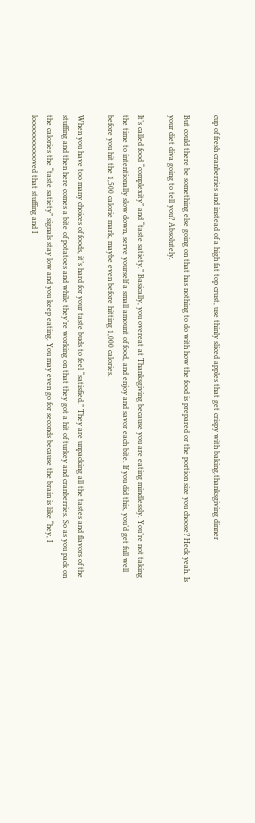cup of fresh cranberries and instead of a high fat top crust, use thinly sliced apples that get crispy with baking.thanksgiving dinner

But could there be something else going on that has nothing to do with how the food is prepared or the portion size you choose? Heck yeah. Is your diet diva going to tell you? Absolutely.

It’s called food “complexity” and “taste satiety.” Basically, you overeat at Thanksgiving because you are eating mindlessly. You’re not taking the time to intentionally slow down, serve yourself a small amount of food, and enjoy and savor each bite. If you did this, you’d get full well before you hit the 1,500 calorie mark, maybe even before hitting 1,000 calories.

When you have too many choices of foods, it’s hard for your taste buds to feel “satisfied.” They are unpacking all the tastes and flavors of the stuffing and then here comes a bite of potatoes and while they’re working on that they got a hit of turkey and cranberries. So as you pack on the calories the “taste satiety” signals stay low and you keep eating. You may even go for seconds because the brain is like “hey, I loooooooooooved that stuffing and I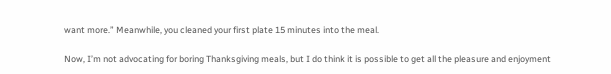want more.” Meanwhile, you cleaned your first plate 15 minutes into the meal.

Now, I’m not advocating for boring Thanksgiving meals, but I do think it is possible to get all the pleasure and enjoyment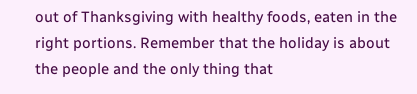out of Thanksgiving with healthy foods, eaten in the right portions. Remember that the holiday is about the people and the only thing that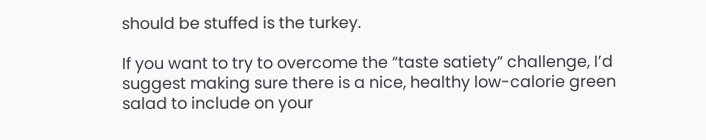should be stuffed is the turkey.

If you want to try to overcome the “taste satiety” challenge, I’d suggest making sure there is a nice, healthy low-calorie green salad to include on your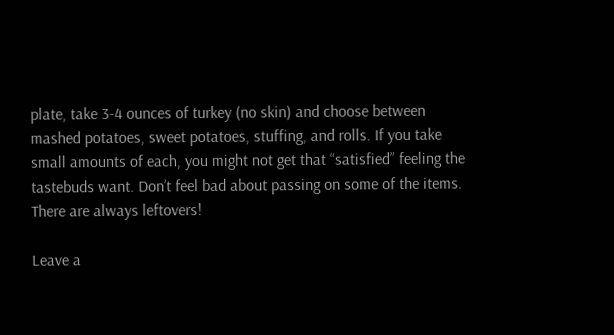plate, take 3-4 ounces of turkey (no skin) and choose between mashed potatoes, sweet potatoes, stuffing, and rolls. If you take small amounts of each, you might not get that “satisfied” feeling the tastebuds want. Don’t feel bad about passing on some of the items. There are always leftovers!

Leave a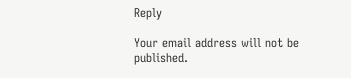Reply

Your email address will not be published.